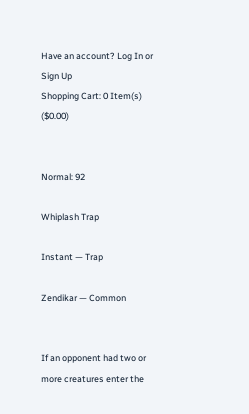Have an account? Log In or Sign Up
Shopping Cart: 0 Item(s) ($0.00)


Normal: 92

Whiplash Trap

Instant — Trap

Zendikar — Common


If an opponent had two or more creatures enter the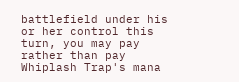battlefield under his or her control this turn, you may pay rather than pay Whiplash Trap's mana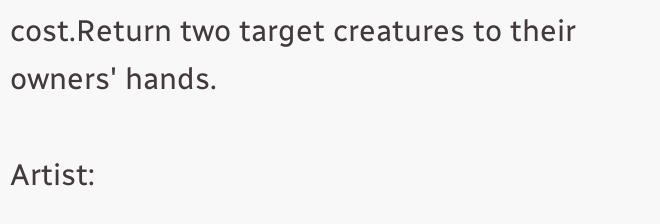cost.Return two target creatures to their owners' hands.

Artist: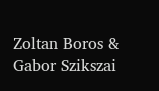Zoltan Boros & Gabor Szikszai